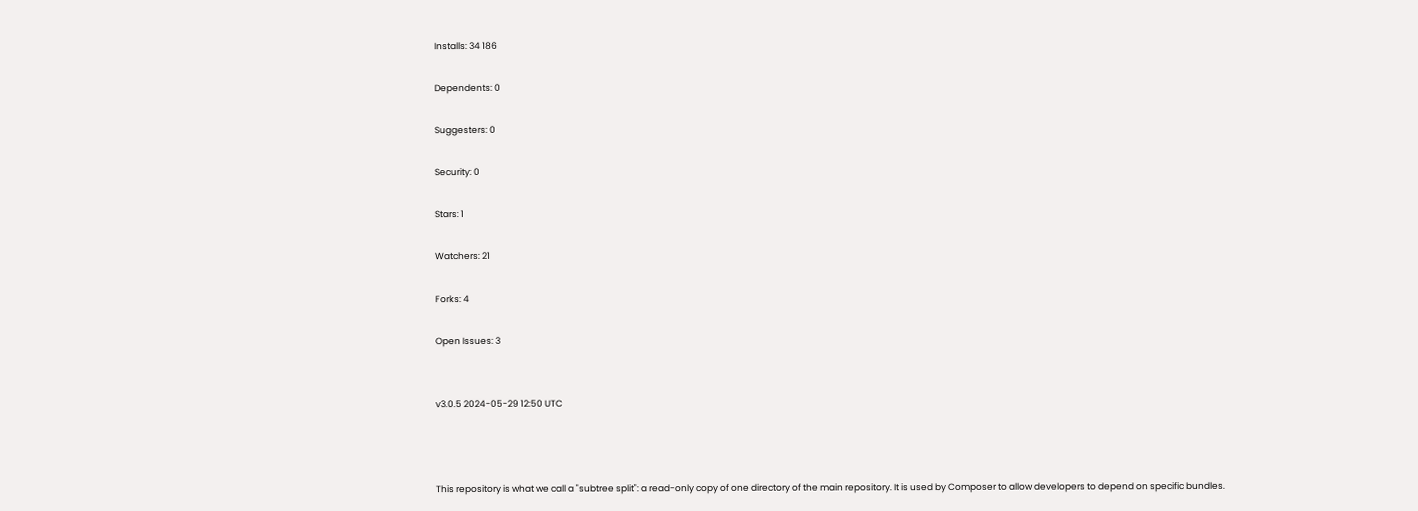Installs: 34 186

Dependents: 0

Suggesters: 0

Security: 0

Stars: 1

Watchers: 21

Forks: 4

Open Issues: 3


v3.0.5 2024-05-29 12:50 UTC



This repository is what we call a "subtree split": a read-only copy of one directory of the main repository. It is used by Composer to allow developers to depend on specific bundles.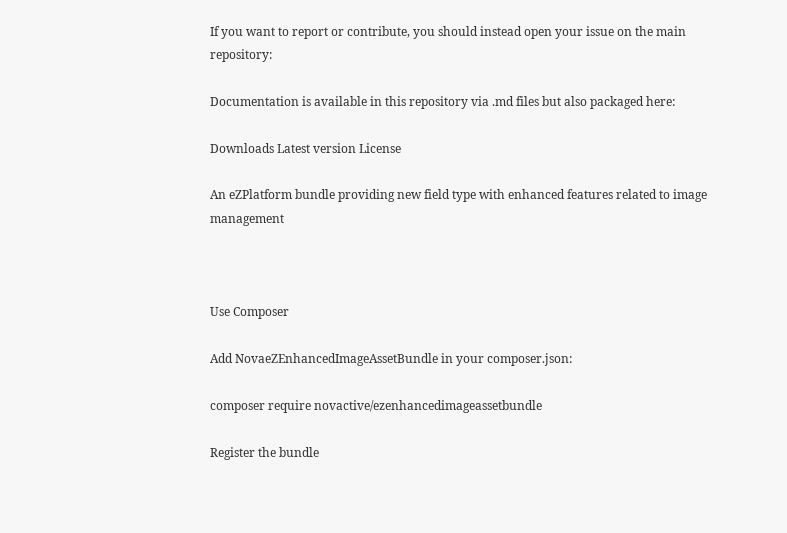If you want to report or contribute, you should instead open your issue on the main repository:

Documentation is available in this repository via .md files but also packaged here:

Downloads Latest version License

An eZPlatform bundle providing new field type with enhanced features related to image management



Use Composer

Add NovaeZEnhancedImageAssetBundle in your composer.json:

composer require novactive/ezenhancedimageassetbundle

Register the bundle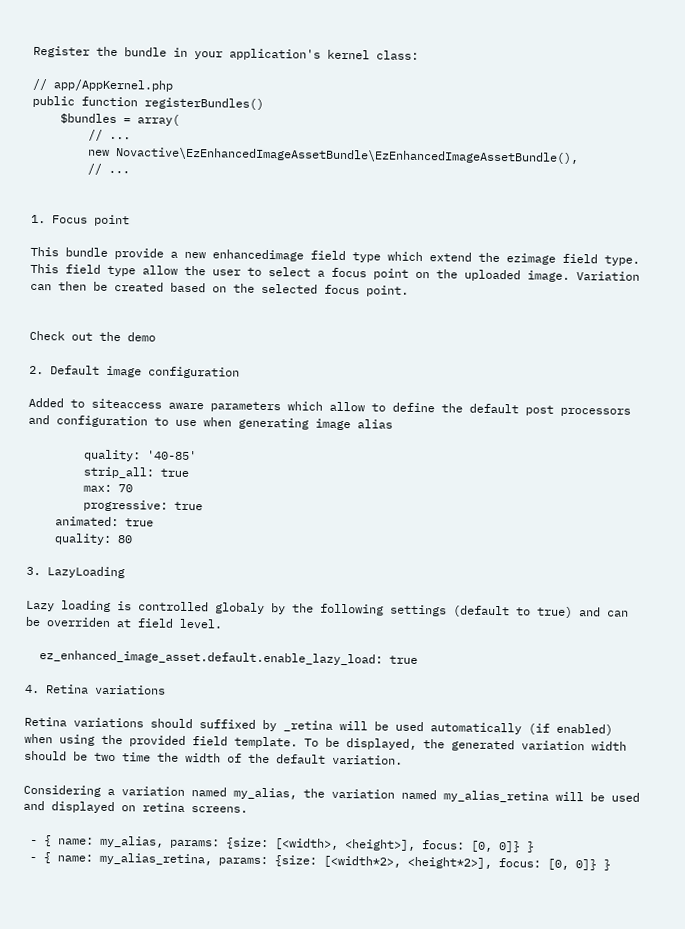Register the bundle in your application's kernel class:

// app/AppKernel.php
public function registerBundles()
    $bundles = array(
        // ...
        new Novactive\EzEnhancedImageAssetBundle\EzEnhancedImageAssetBundle(),
        // ...


1. Focus point

This bundle provide a new enhancedimage field type which extend the ezimage field type. This field type allow the user to select a focus point on the uploaded image. Variation can then be created based on the selected focus point.


Check out the demo

2. Default image configuration

Added to siteaccess aware parameters which allow to define the default post processors and configuration to use when generating image alias

        quality: '40-85'
        strip_all: true
        max: 70
        progressive: true
    animated: true
    quality: 80

3. LazyLoading

Lazy loading is controlled globaly by the following settings (default to true) and can be overriden at field level.

  ez_enhanced_image_asset.default.enable_lazy_load: true

4. Retina variations

Retina variations should suffixed by _retina will be used automatically (if enabled) when using the provided field template. To be displayed, the generated variation width should be two time the width of the default variation.

Considering a variation named my_alias, the variation named my_alias_retina will be used and displayed on retina screens.

 - { name: my_alias, params: {size: [<width>, <height>], focus: [0, 0]} }
 - { name: my_alias_retina, params: {size: [<width*2>, <height*2>], focus: [0, 0]} }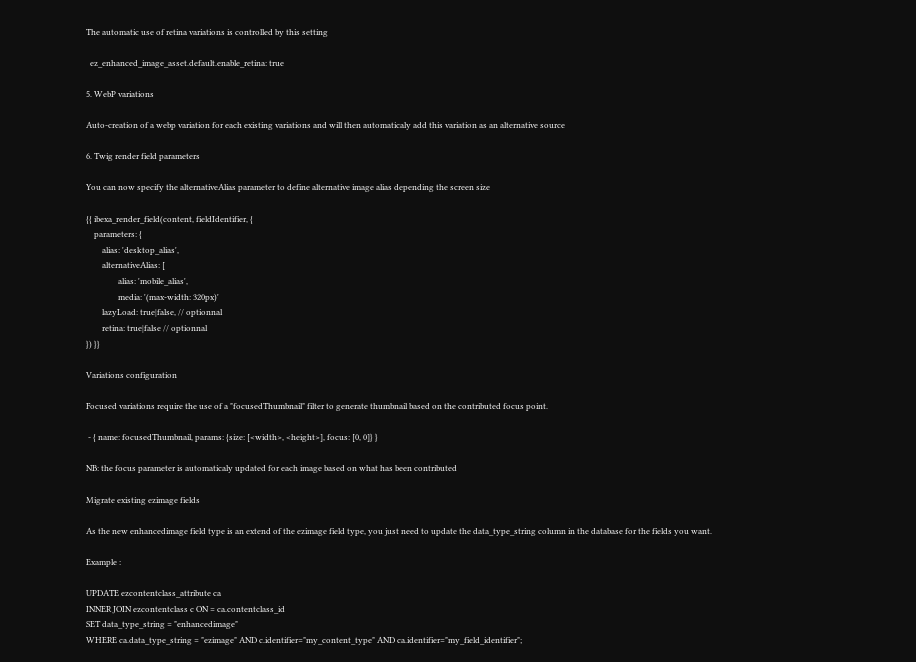The automatic use of retina variations is controlled by this setting

  ez_enhanced_image_asset.default.enable_retina: true

5. WebP variations

Auto-creation of a webp variation for each existing variations and will then automaticaly add this variation as an alternative source

6. Twig render field parameters

You can now specify the alternativeAlias parameter to define alternative image alias depending the screen size

{{ ibexa_render_field(content, fieldIdentifier, {
    parameters: {
        alias: 'desktop_alias',
        alternativeAlias: [
                alias: 'mobile_alias',
                media: '(max-width: 320px)'
        lazyLoad: true|false, // optionnal
        retina: true|false // optionnal
}) }}

Variations configuration

Focused variations require the use of a "focusedThumbnail" filter to generate thumbnail based on the contributed focus point.

 - { name: focusedThumbnail, params: {size: [<width>, <height>], focus: [0, 0]} }

NB: the focus parameter is automaticaly updated for each image based on what has been contributed

Migrate existing ezimage fields

As the new enhancedimage field type is an extend of the ezimage field type, you just need to update the data_type_string column in the database for the fields you want.

Example :

UPDATE ezcontentclass_attribute ca
INNER JOIN ezcontentclass c ON = ca.contentclass_id
SET data_type_string = "enhancedimage"
WHERE ca.data_type_string = "ezimage" AND c.identifier="my_content_type" AND ca.identifier="my_field_identifier";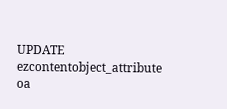UPDATE ezcontentobject_attribute oa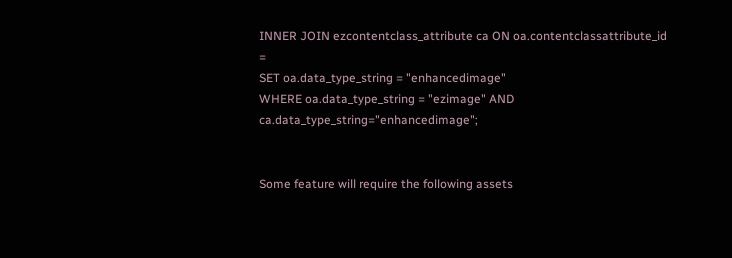INNER JOIN ezcontentclass_attribute ca ON oa.contentclassattribute_id =
SET oa.data_type_string = "enhancedimage"
WHERE oa.data_type_string = "ezimage" AND ca.data_type_string="enhancedimage";


Some feature will require the following assets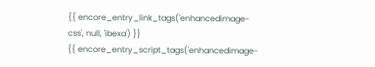{{ encore_entry_link_tags('enhancedimage-css', null, 'ibexa') }}
{{ encore_entry_script_tags('enhancedimage-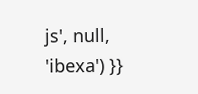js', null, 'ibexa') }}